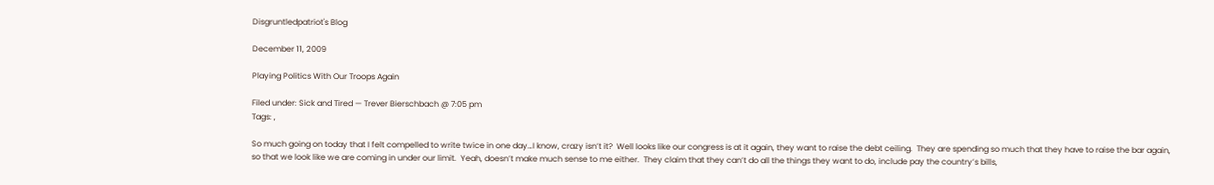Disgruntledpatriot's Blog

December 11, 2009

Playing Politics With Our Troops Again

Filed under: Sick and Tired — Trever Bierschbach @ 7:05 pm
Tags: ,

So much going on today that I felt compelled to write twice in one day…I know, crazy isn’t it?  Well looks like our congress is at it again, they want to raise the debt ceiling.  They are spending so much that they have to raise the bar again, so that we look like we are coming in under our limit.  Yeah, doesn’t make much sense to me either.  They claim that they can’t do all the things they want to do, include pay the country’s bills,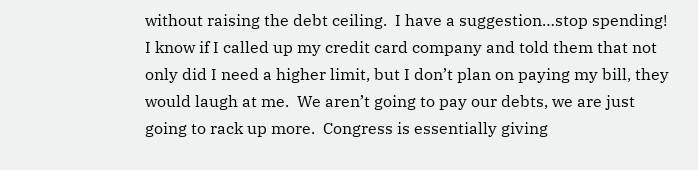without raising the debt ceiling.  I have a suggestion…stop spending!  I know if I called up my credit card company and told them that not only did I need a higher limit, but I don’t plan on paying my bill, they would laugh at me.  We aren’t going to pay our debts, we are just going to rack up more.  Congress is essentially giving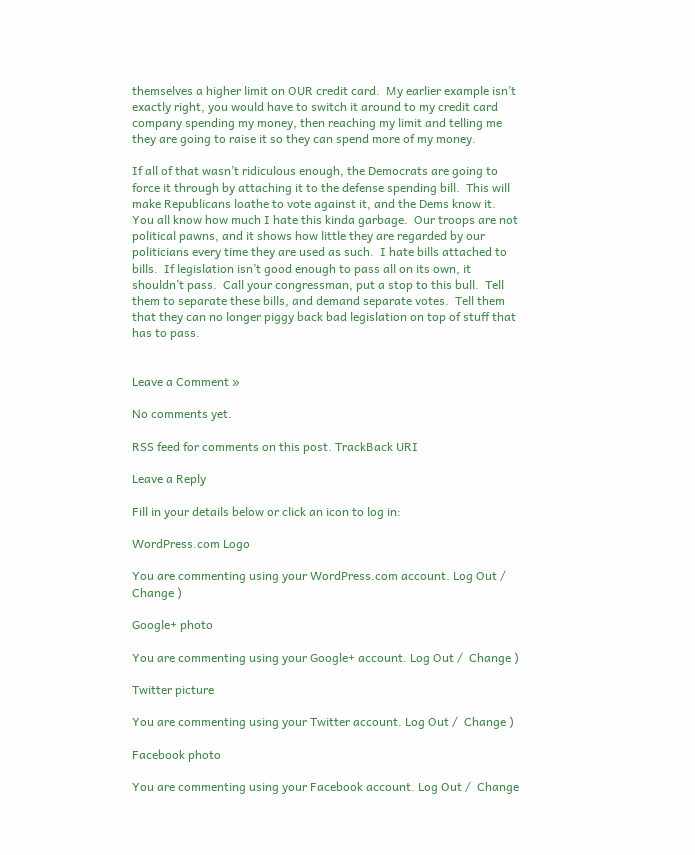themselves a higher limit on OUR credit card.  My earlier example isn’t exactly right, you would have to switch it around to my credit card company spending my money, then reaching my limit and telling me they are going to raise it so they can spend more of my money.

If all of that wasn’t ridiculous enough, the Democrats are going to force it through by attaching it to the defense spending bill.  This will make Republicans loathe to vote against it, and the Dems know it.  You all know how much I hate this kinda garbage.  Our troops are not political pawns, and it shows how little they are regarded by our politicians every time they are used as such.  I hate bills attached to bills.  If legislation isn’t good enough to pass all on its own, it shouldn’t pass.  Call your congressman, put a stop to this bull.  Tell them to separate these bills, and demand separate votes.  Tell them that they can no longer piggy back bad legislation on top of stuff that has to pass.


Leave a Comment »

No comments yet.

RSS feed for comments on this post. TrackBack URI

Leave a Reply

Fill in your details below or click an icon to log in:

WordPress.com Logo

You are commenting using your WordPress.com account. Log Out /  Change )

Google+ photo

You are commenting using your Google+ account. Log Out /  Change )

Twitter picture

You are commenting using your Twitter account. Log Out /  Change )

Facebook photo

You are commenting using your Facebook account. Log Out /  Change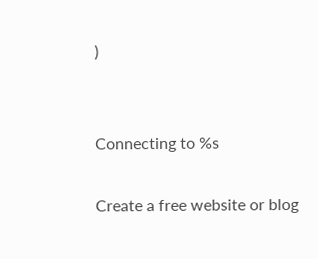)


Connecting to %s

Create a free website or blog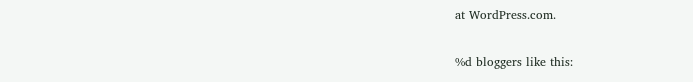at WordPress.com.

%d bloggers like this: